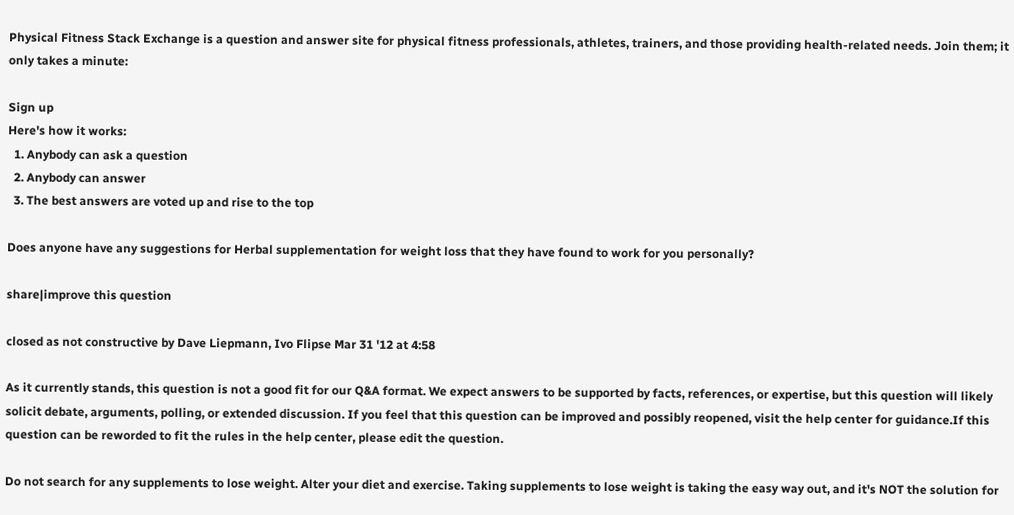Physical Fitness Stack Exchange is a question and answer site for physical fitness professionals, athletes, trainers, and those providing health-related needs. Join them; it only takes a minute:

Sign up
Here's how it works:
  1. Anybody can ask a question
  2. Anybody can answer
  3. The best answers are voted up and rise to the top

Does anyone have any suggestions for Herbal supplementation for weight loss that they have found to work for you personally?

share|improve this question

closed as not constructive by Dave Liepmann, Ivo Flipse Mar 31 '12 at 4:58

As it currently stands, this question is not a good fit for our Q&A format. We expect answers to be supported by facts, references, or expertise, but this question will likely solicit debate, arguments, polling, or extended discussion. If you feel that this question can be improved and possibly reopened, visit the help center for guidance.If this question can be reworded to fit the rules in the help center, please edit the question.

Do not search for any supplements to lose weight. Alter your diet and exercise. Taking supplements to lose weight is taking the easy way out, and it's NOT the solution for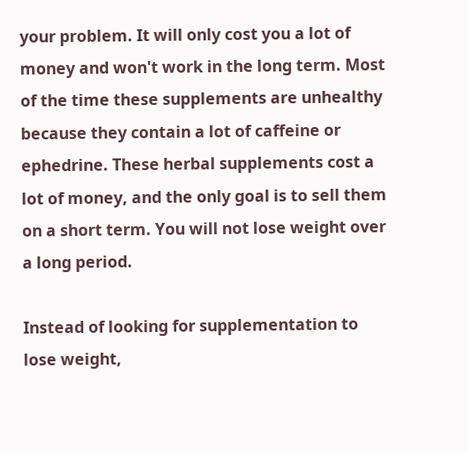your problem. It will only cost you a lot of money and won't work in the long term. Most of the time these supplements are unhealthy because they contain a lot of caffeine or ephedrine. These herbal supplements cost a lot of money, and the only goal is to sell them on a short term. You will not lose weight over a long period.

Instead of looking for supplementation to lose weight,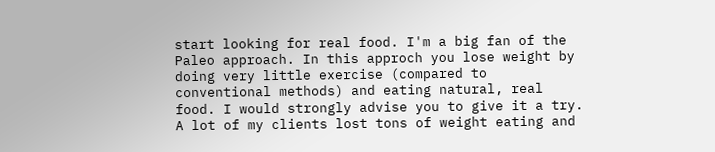start looking for real food. I'm a big fan of the Paleo approach. In this approch you lose weight by doing very little exercise (compared to conventional methods) and eating natural, real food. I would strongly advise you to give it a try. A lot of my clients lost tons of weight eating and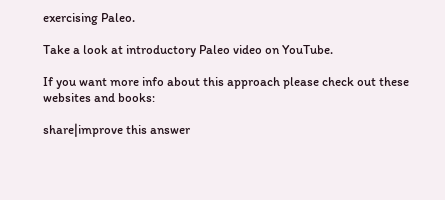exercising Paleo.

Take a look at introductory Paleo video on YouTube.

If you want more info about this approach please check out these websites and books:

share|improve this answer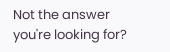Not the answer you're looking for?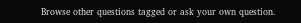Browse other questions tagged or ask your own question.